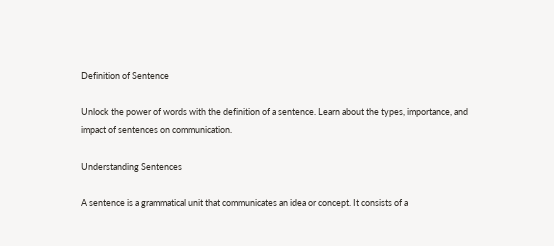Definition of Sentence

Unlock the power of words with the definition of a sentence. Learn about the types, importance, and impact of sentences on communication.

Understanding Sentences

A sentence is a grammatical unit that communicates an idea or concept. It consists of a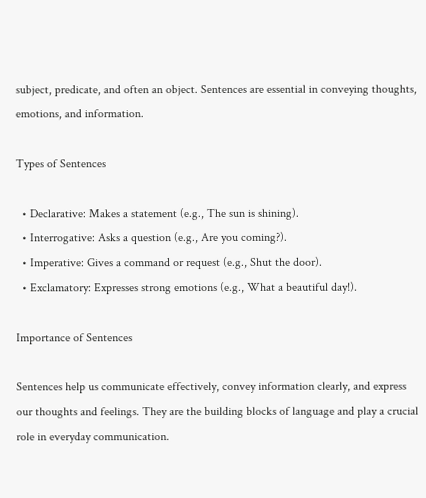subject, predicate, and often an object. Sentences are essential in conveying thoughts, emotions, and information.

Types of Sentences

  • Declarative: Makes a statement (e.g., The sun is shining).
  • Interrogative: Asks a question (e.g., Are you coming?).
  • Imperative: Gives a command or request (e.g., Shut the door).
  • Exclamatory: Expresses strong emotions (e.g., What a beautiful day!).

Importance of Sentences

Sentences help us communicate effectively, convey information clearly, and express our thoughts and feelings. They are the building blocks of language and play a crucial role in everyday communication.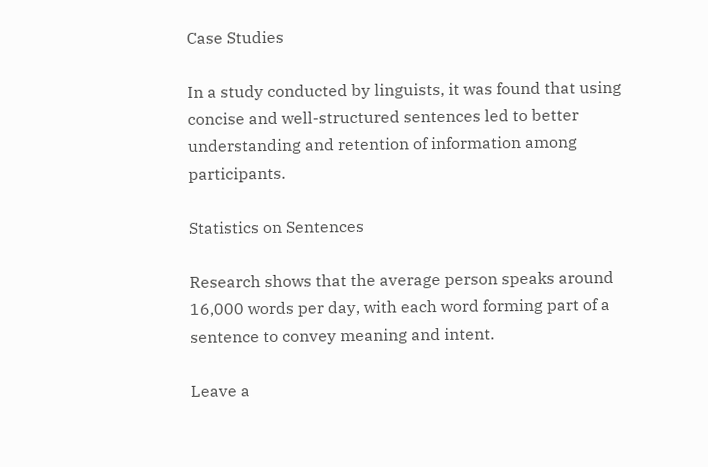Case Studies

In a study conducted by linguists, it was found that using concise and well-structured sentences led to better understanding and retention of information among participants.

Statistics on Sentences

Research shows that the average person speaks around 16,000 words per day, with each word forming part of a sentence to convey meaning and intent.

Leave a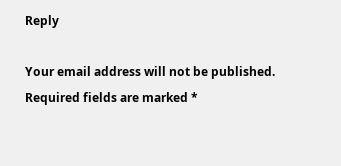Reply

Your email address will not be published. Required fields are marked *